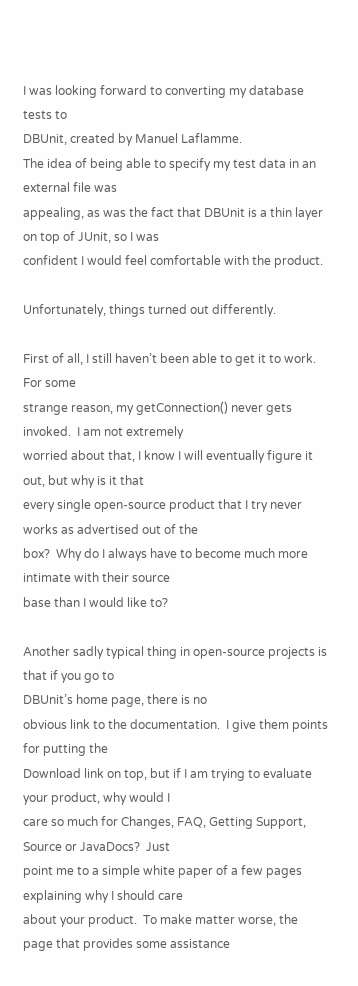I was looking forward to converting my database tests to
DBUnit, created by Manuel Laflamme.
The idea of being able to specify my test data in an external file was
appealing, as was the fact that DBUnit is a thin layer on top of JUnit, so I was
confident I would feel comfortable with the product.

Unfortunately, things turned out differently.

First of all, I still haven’t been able to get it to work.  For some
strange reason, my getConnection() never gets invoked.  I am not extremely
worried about that, I know I will eventually figure it out, but why is it that
every single open-source product that I try never works as advertised out of the
box?  Why do I always have to become much more intimate with their source
base than I would like to?

Another sadly typical thing in open-source projects is that if you go to
DBUnit’s home page, there is no
obvious link to the documentation.  I give them points for putting the
Download link on top, but if I am trying to evaluate your product, why would I
care so much for Changes, FAQ, Getting Support, Source or JavaDocs?  Just
point me to a simple white paper of a few pages explaining why I should care
about your product.  To make matter worse, the
page that provides some assistance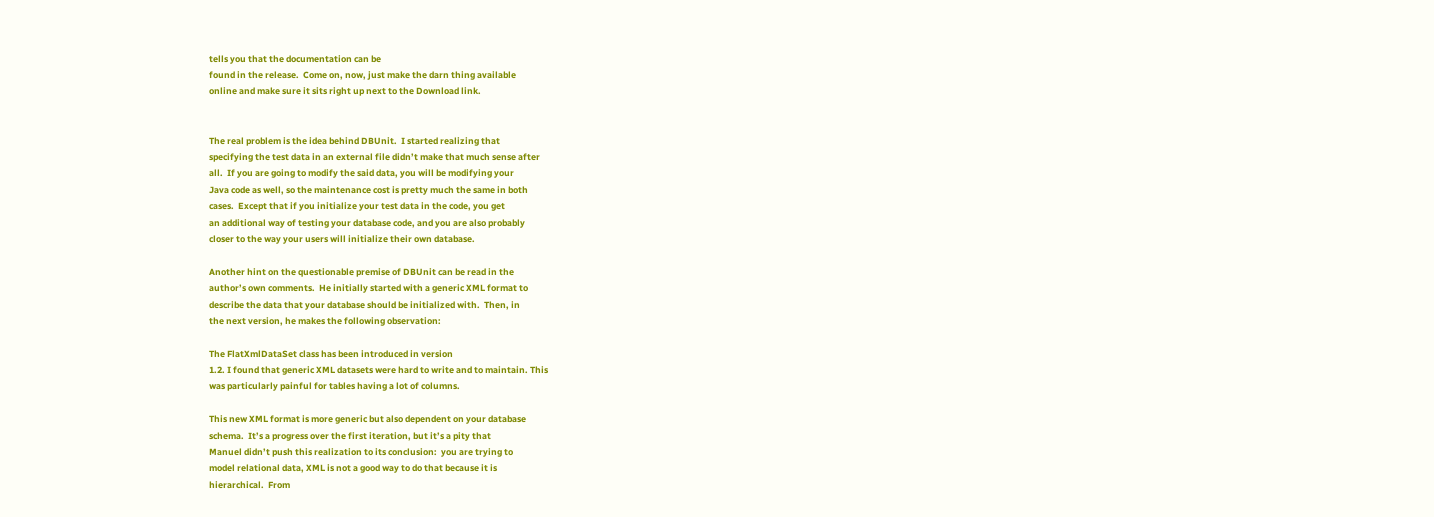tells you that the documentation can be
found in the release.  Come on, now, just make the darn thing available
online and make sure it sits right up next to the Download link.


The real problem is the idea behind DBUnit.  I started realizing that
specifying the test data in an external file didn’t make that much sense after
all.  If you are going to modify the said data, you will be modifying your
Java code as well, so the maintenance cost is pretty much the same in both
cases.  Except that if you initialize your test data in the code, you get
an additional way of testing your database code, and you are also probably
closer to the way your users will initialize their own database.

Another hint on the questionable premise of DBUnit can be read in the
author’s own comments.  He initially started with a generic XML format to
describe the data that your database should be initialized with.  Then, in
the next version, he makes the following observation:

The FlatXmlDataSet class has been introduced in version
1.2. I found that generic XML datasets were hard to write and to maintain. This
was particularly painful for tables having a lot of columns.

This new XML format is more generic but also dependent on your database
schema.  It’s a progress over the first iteration, but it’s a pity that
Manuel didn’t push this realization to its conclusion:  you are trying to
model relational data, XML is not a good way to do that because it is
hierarchical.  From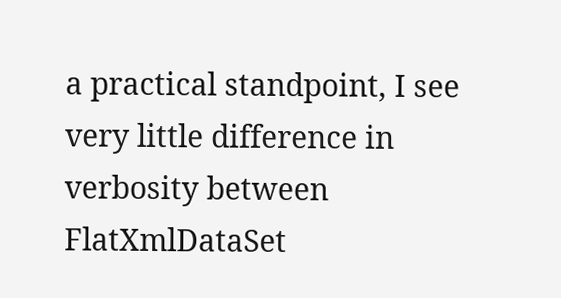a practical standpoint, I see very little difference in
verbosity between FlatXmlDataSet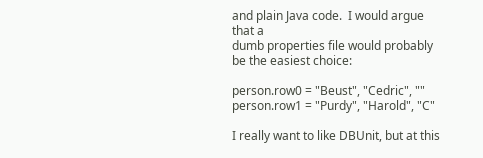and plain Java code.  I would argue that a
dumb properties file would probably be the easiest choice:

person.row0 = "Beust", "Cedric", ""
person.row1 = "Purdy", "Harold", "C"

I really want to like DBUnit, but at this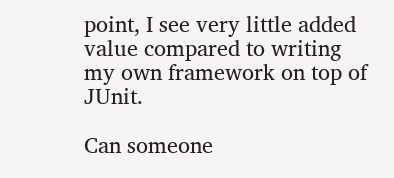point, I see very little added
value compared to writing my own framework on top of JUnit.

Can someone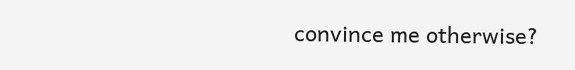convince me otherwise?